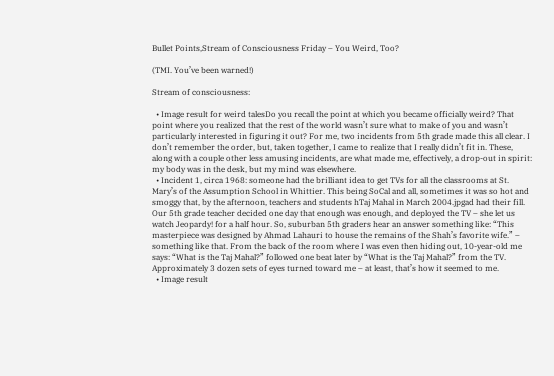Bullet Points,Stream of Consciousness Friday – You Weird, Too?

(TMI. You’ve been warned!)

Stream of consciousness:

  • Image result for weird talesDo you recall the point at which you became officially weird? That point where you realized that the rest of the world wasn’t sure what to make of you and wasn’t particularly interested in figuring it out? For me, two incidents from 5th grade made this all clear. I don’t remember the order, but, taken together, I came to realize that I really didn’t fit in. These, along with a couple other less amusing incidents, are what made me, effectively, a drop-out in spirit: my body was in the desk, but my mind was elsewhere.
  • Incident 1, circa 1968: someone had the brilliant idea to get TVs for all the classrooms at St. Mary’s of the Assumption School in Whittier. This being SoCal and all, sometimes it was so hot and smoggy that, by the afternoon, teachers and students hTaj Mahal in March 2004.jpgad had their fill. Our 5th grade teacher decided one day that enough was enough, and deployed the TV – she let us watch Jeopardy! for a half hour. So, suburban 5th graders hear an answer something like: “This masterpiece was designed by Ahmad Lahauri to house the remains of the Shah’s favorite wife.” – something like that. From the back of the room where I was even then hiding out, 10-year-old me says: “What is the Taj Mahal?” followed one beat later by “What is the Taj Mahal?” from the TV. Approximately 3 dozen sets of eyes turned toward me – at least, that’s how it seemed to me.
  • Image result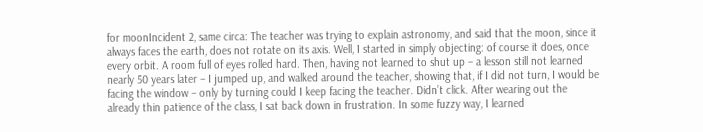for moonIncident 2, same circa: The teacher was trying to explain astronomy, and said that the moon, since it always faces the earth, does not rotate on its axis. Well, I started in simply objecting: of course it does, once every orbit. A room full of eyes rolled hard. Then, having not learned to shut up – a lesson still not learned nearly 50 years later – I jumped up, and walked around the teacher, showing that, if I did not turn, I would be facing the window – only by turning could I keep facing the teacher. Didn’t click. After wearing out the already thin patience of the class, I sat back down in frustration. In some fuzzy way, I learned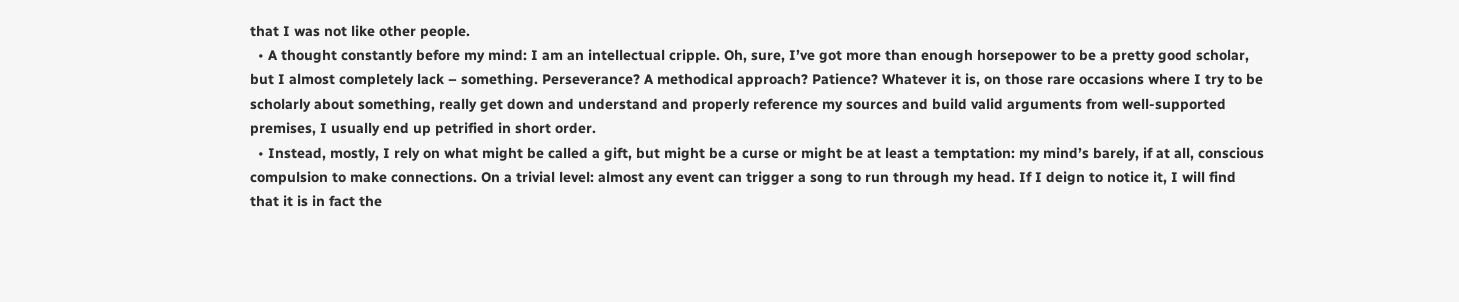that I was not like other people.
  • A thought constantly before my mind: I am an intellectual cripple. Oh, sure, I’ve got more than enough horsepower to be a pretty good scholar, but I almost completely lack – something. Perseverance? A methodical approach? Patience? Whatever it is, on those rare occasions where I try to be scholarly about something, really get down and understand and properly reference my sources and build valid arguments from well-supported premises, I usually end up petrified in short order.
  • Instead, mostly, I rely on what might be called a gift, but might be a curse or might be at least a temptation: my mind’s barely, if at all, conscious compulsion to make connections. On a trivial level: almost any event can trigger a song to run through my head. If I deign to notice it, I will find that it is in fact the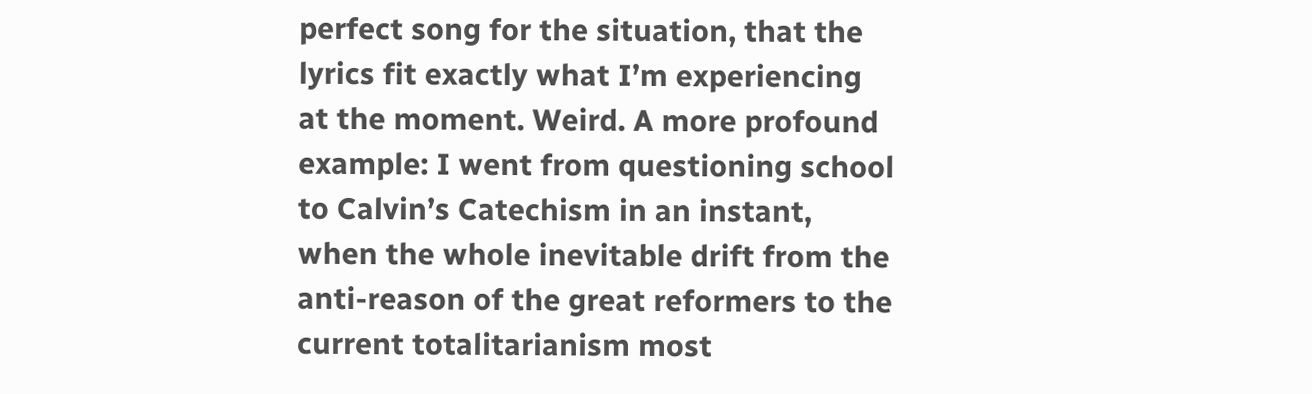perfect song for the situation, that the lyrics fit exactly what I’m experiencing at the moment. Weird. A more profound example: I went from questioning school to Calvin’s Catechism in an instant, when the whole inevitable drift from the anti-reason of the great reformers to the current totalitarianism most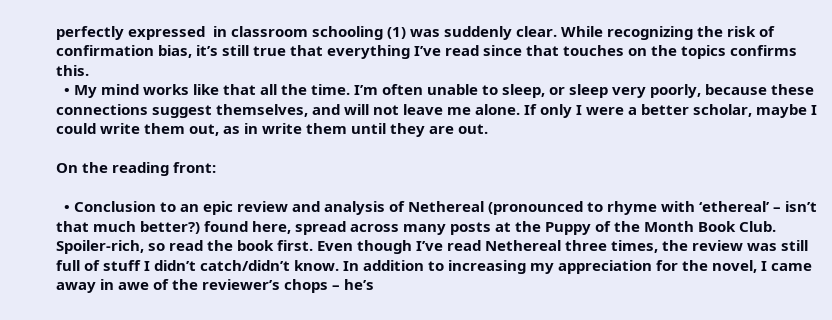perfectly expressed  in classroom schooling (1) was suddenly clear. While recognizing the risk of confirmation bias, it’s still true that everything I’ve read since that touches on the topics confirms this.
  • My mind works like that all the time. I’m often unable to sleep, or sleep very poorly, because these connections suggest themselves, and will not leave me alone. If only I were a better scholar, maybe I could write them out, as in write them until they are out.

On the reading front:

  • Conclusion to an epic review and analysis of Nethereal (pronounced to rhyme with ‘ethereal’ – isn’t that much better?) found here, spread across many posts at the Puppy of the Month Book Club. Spoiler-rich, so read the book first. Even though I’ve read Nethereal three times, the review was still full of stuff I didn’t catch/didn’t know. In addition to increasing my appreciation for the novel, I came away in awe of the reviewer’s chops – he’s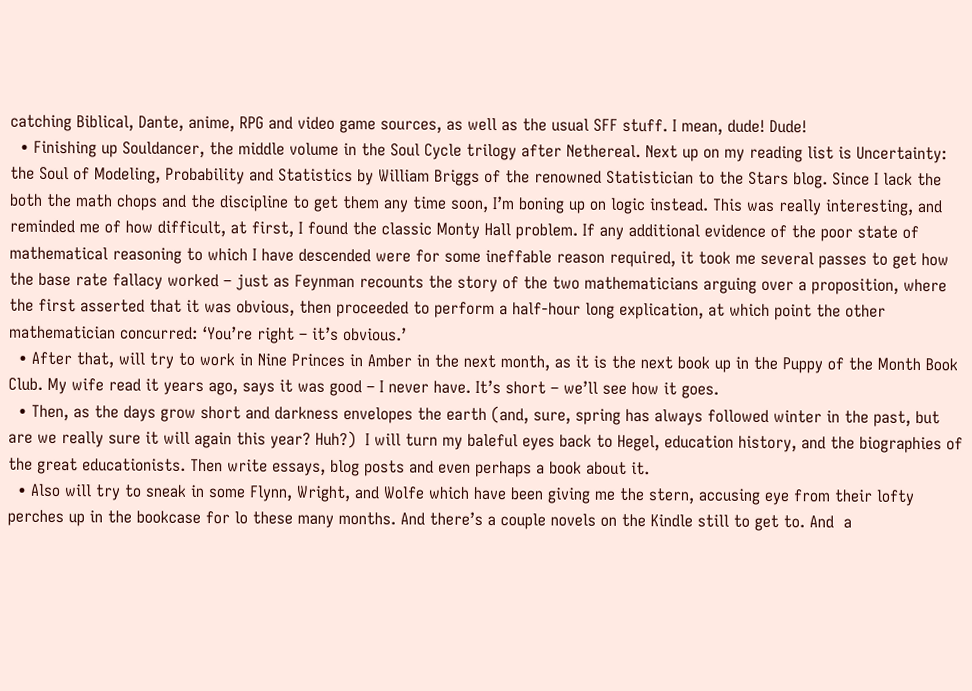catching Biblical, Dante, anime, RPG and video game sources, as well as the usual SFF stuff. I mean, dude! Dude!
  • Finishing up Souldancer, the middle volume in the Soul Cycle trilogy after Nethereal. Next up on my reading list is Uncertainty: the Soul of Modeling, Probability and Statistics by William Briggs of the renowned Statistician to the Stars blog. Since I lack the both the math chops and the discipline to get them any time soon, I’m boning up on logic instead. This was really interesting, and reminded me of how difficult, at first, I found the classic Monty Hall problem. If any additional evidence of the poor state of mathematical reasoning to which I have descended were for some ineffable reason required, it took me several passes to get how the base rate fallacy worked – just as Feynman recounts the story of the two mathematicians arguing over a proposition, where the first asserted that it was obvious, then proceeded to perform a half-hour long explication, at which point the other mathematician concurred: ‘You’re right – it’s obvious.’
  • After that, will try to work in Nine Princes in Amber in the next month, as it is the next book up in the Puppy of the Month Book Club. My wife read it years ago, says it was good – I never have. It’s short – we’ll see how it goes.
  • Then, as the days grow short and darkness envelopes the earth (and, sure, spring has always followed winter in the past, but are we really sure it will again this year? Huh?)  I will turn my baleful eyes back to Hegel, education history, and the biographies of the great educationists. Then write essays, blog posts and even perhaps a book about it.
  • Also will try to sneak in some Flynn, Wright, and Wolfe which have been giving me the stern, accusing eye from their lofty perches up in the bookcase for lo these many months. And there’s a couple novels on the Kindle still to get to. And  a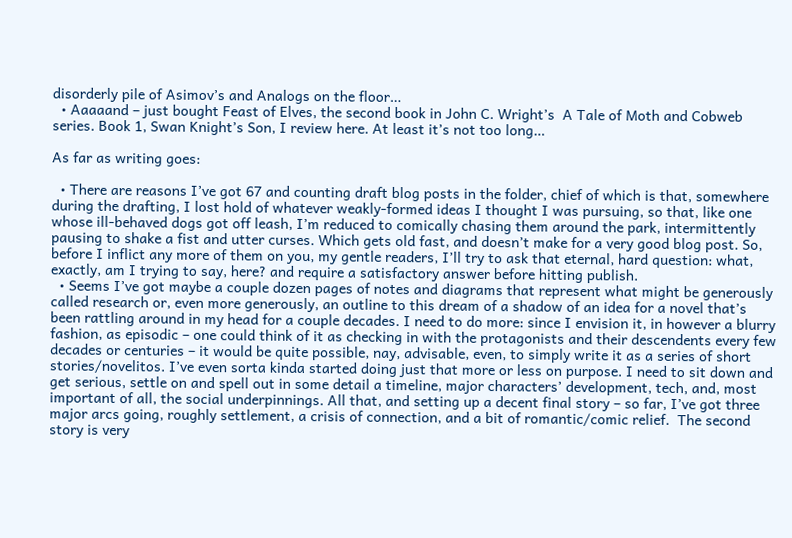disorderly pile of Asimov’s and Analogs on the floor…
  • Aaaaand – just bought Feast of Elves, the second book in John C. Wright’s  A Tale of Moth and Cobweb series. Book 1, Swan Knight’s Son, I review here. At least it’s not too long…

As far as writing goes:

  • There are reasons I’ve got 67 and counting draft blog posts in the folder, chief of which is that, somewhere during the drafting, I lost hold of whatever weakly-formed ideas I thought I was pursuing, so that, like one whose ill-behaved dogs got off leash, I’m reduced to comically chasing them around the park, intermittently pausing to shake a fist and utter curses. Which gets old fast, and doesn’t make for a very good blog post. So, before I inflict any more of them on you, my gentle readers, I’ll try to ask that eternal, hard question: what, exactly, am I trying to say, here? and require a satisfactory answer before hitting publish.
  • Seems I’ve got maybe a couple dozen pages of notes and diagrams that represent what might be generously called research or, even more generously, an outline to this dream of a shadow of an idea for a novel that’s been rattling around in my head for a couple decades. I need to do more: since I envision it, in however a blurry fashion, as episodic – one could think of it as checking in with the protagonists and their descendents every few decades or centuries – it would be quite possible, nay, advisable, even, to simply write it as a series of short stories/novelitos. I’ve even sorta kinda started doing just that more or less on purpose. I need to sit down and get serious, settle on and spell out in some detail a timeline, major characters’ development, tech, and, most important of all, the social underpinnings. All that, and setting up a decent final story – so far, I’ve got three major arcs going, roughly settlement, a crisis of connection, and a bit of romantic/comic relief.  The second story is very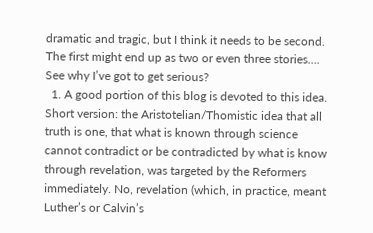dramatic and tragic, but I think it needs to be second. The first might end up as two or even three stories…. See why I’ve got to get serious?
  1. A good portion of this blog is devoted to this idea. Short version: the Aristotelian/Thomistic idea that all truth is one, that what is known through science cannot contradict or be contradicted by what is know through revelation, was targeted by the Reformers immediately. No, revelation (which, in practice, meant Luther’s or Calvin’s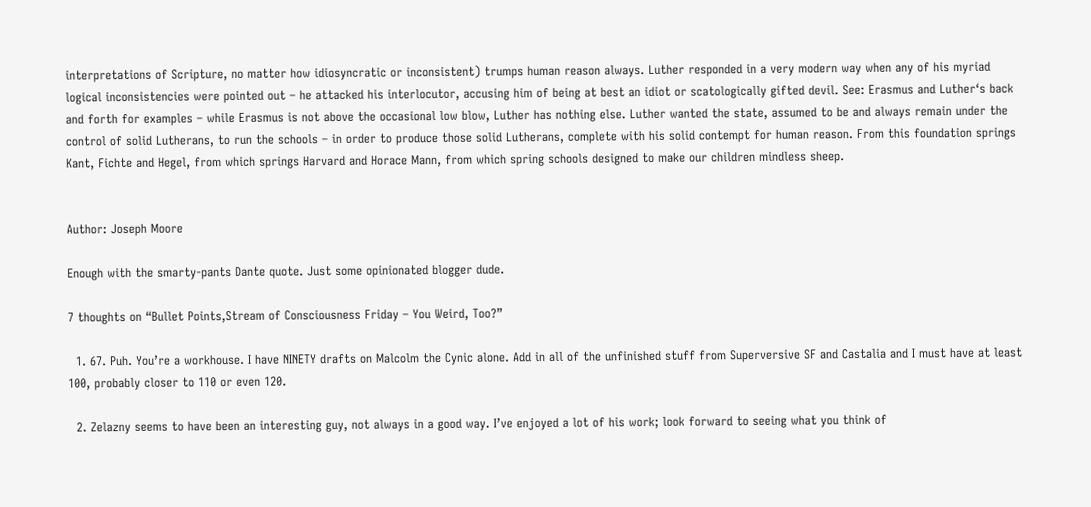interpretations of Scripture, no matter how idiosyncratic or inconsistent) trumps human reason always. Luther responded in a very modern way when any of his myriad logical inconsistencies were pointed out – he attacked his interlocutor, accusing him of being at best an idiot or scatologically gifted devil. See: Erasmus and Luther‘s back and forth for examples – while Erasmus is not above the occasional low blow, Luther has nothing else. Luther wanted the state, assumed to be and always remain under the control of solid Lutherans, to run the schools – in order to produce those solid Lutherans, complete with his solid contempt for human reason. From this foundation springs Kant, Fichte and Hegel, from which springs Harvard and Horace Mann, from which spring schools designed to make our children mindless sheep.


Author: Joseph Moore

Enough with the smarty-pants Dante quote. Just some opinionated blogger dude.

7 thoughts on “Bullet Points,Stream of Consciousness Friday – You Weird, Too?”

  1. 67. Puh. You’re a workhouse. I have NINETY drafts on Malcolm the Cynic alone. Add in all of the unfinished stuff from Superversive SF and Castalia and I must have at least 100, probably closer to 110 or even 120.

  2. Zelazny seems to have been an interesting guy, not always in a good way. I’ve enjoyed a lot of his work; look forward to seeing what you think of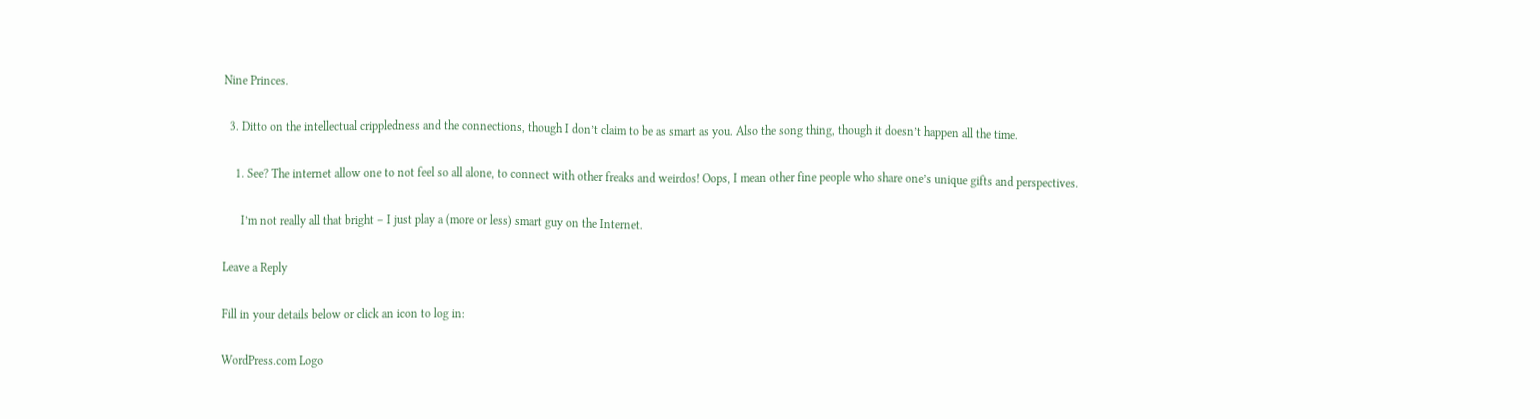Nine Princes.

  3. Ditto on the intellectual crippledness and the connections, though I don’t claim to be as smart as you. Also the song thing, though it doesn’t happen all the time.

    1. See? The internet allow one to not feel so all alone, to connect with other freaks and weirdos! Oops, I mean other fine people who share one’s unique gifts and perspectives.

      I’m not really all that bright – I just play a (more or less) smart guy on the Internet.

Leave a Reply

Fill in your details below or click an icon to log in:

WordPress.com Logo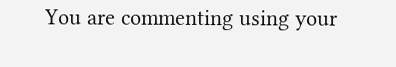You are commenting using your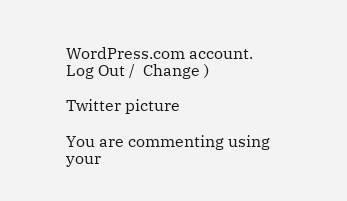WordPress.com account. Log Out /  Change )

Twitter picture

You are commenting using your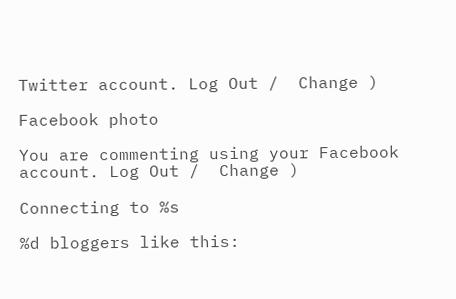Twitter account. Log Out /  Change )

Facebook photo

You are commenting using your Facebook account. Log Out /  Change )

Connecting to %s

%d bloggers like this: